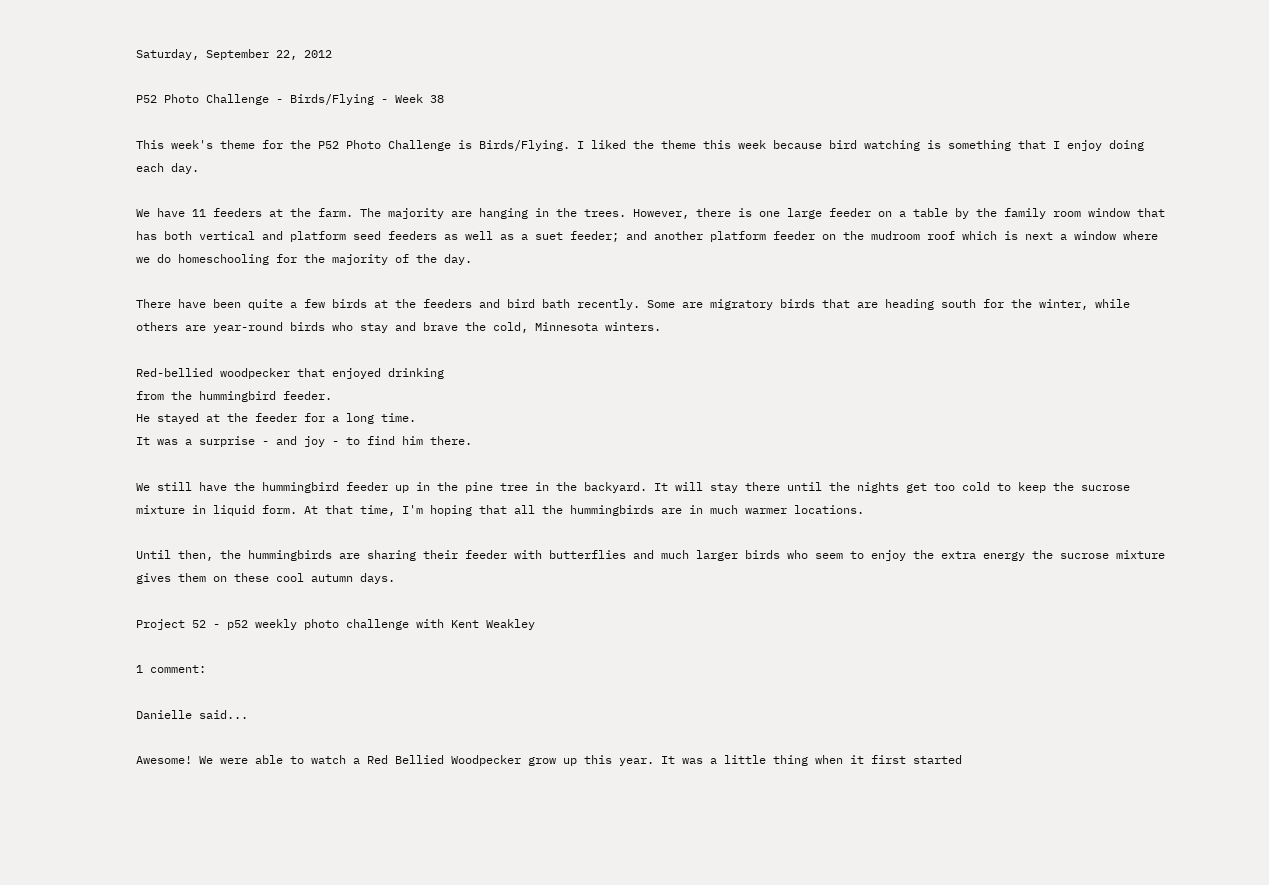Saturday, September 22, 2012

P52 Photo Challenge - Birds/Flying - Week 38

This week's theme for the P52 Photo Challenge is Birds/Flying. I liked the theme this week because bird watching is something that I enjoy doing each day.

We have 11 feeders at the farm. The majority are hanging in the trees. However, there is one large feeder on a table by the family room window that has both vertical and platform seed feeders as well as a suet feeder; and another platform feeder on the mudroom roof which is next a window where we do homeschooling for the majority of the day.

There have been quite a few birds at the feeders and bird bath recently. Some are migratory birds that are heading south for the winter, while others are year-round birds who stay and brave the cold, Minnesota winters.

Red-bellied woodpecker that enjoyed drinking
from the hummingbird feeder.
He stayed at the feeder for a long time.
It was a surprise - and joy - to find him there.

We still have the hummingbird feeder up in the pine tree in the backyard. It will stay there until the nights get too cold to keep the sucrose mixture in liquid form. At that time, I'm hoping that all the hummingbirds are in much warmer locations.

Until then, the hummingbirds are sharing their feeder with butterflies and much larger birds who seem to enjoy the extra energy the sucrose mixture gives them on these cool autumn days.

Project 52 - p52 weekly photo challenge with Kent Weakley

1 comment:

Danielle said...

Awesome! We were able to watch a Red Bellied Woodpecker grow up this year. It was a little thing when it first started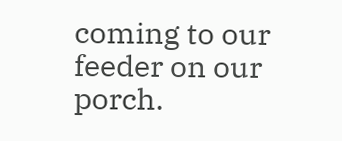coming to our feeder on our porch.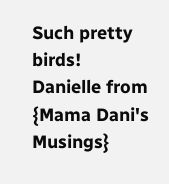Such pretty birds!
Danielle from {Mama Dani's Musings}